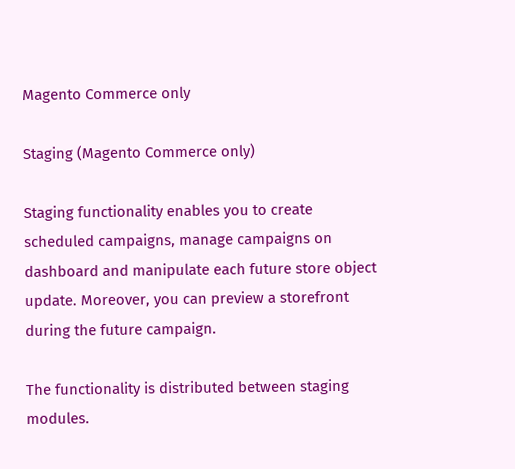Magento Commerce only

Staging (Magento Commerce only)

Staging functionality enables you to create scheduled campaigns, manage campaigns on dashboard and manipulate each future store object update. Moreover, you can preview a storefront during the future campaign.

The functionality is distributed between staging modules.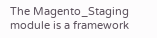The Magento_Staging module is a framework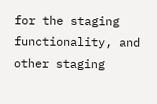for the staging functionality, and other staging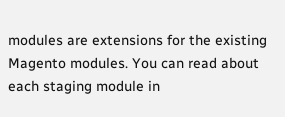modules are extensions for the existing Magento modules. You can read about each staging module in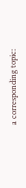a corresponding topic: